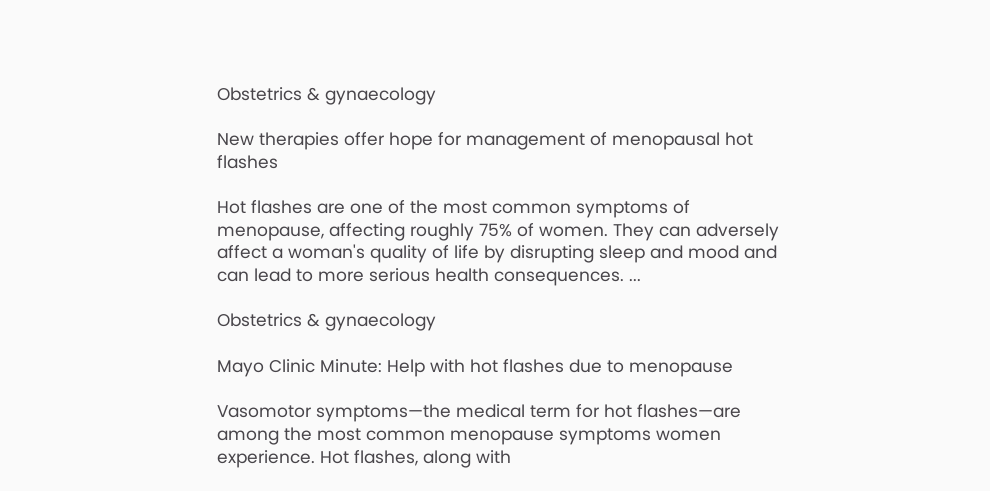Obstetrics & gynaecology

New therapies offer hope for management of menopausal hot flashes

Hot flashes are one of the most common symptoms of menopause, affecting roughly 75% of women. They can adversely affect a woman's quality of life by disrupting sleep and mood and can lead to more serious health consequences. ...

Obstetrics & gynaecology

Mayo Clinic Minute: Help with hot flashes due to menopause

Vasomotor symptoms—the medical term for hot flashes—are among the most common menopause symptoms women experience. Hot flashes, along with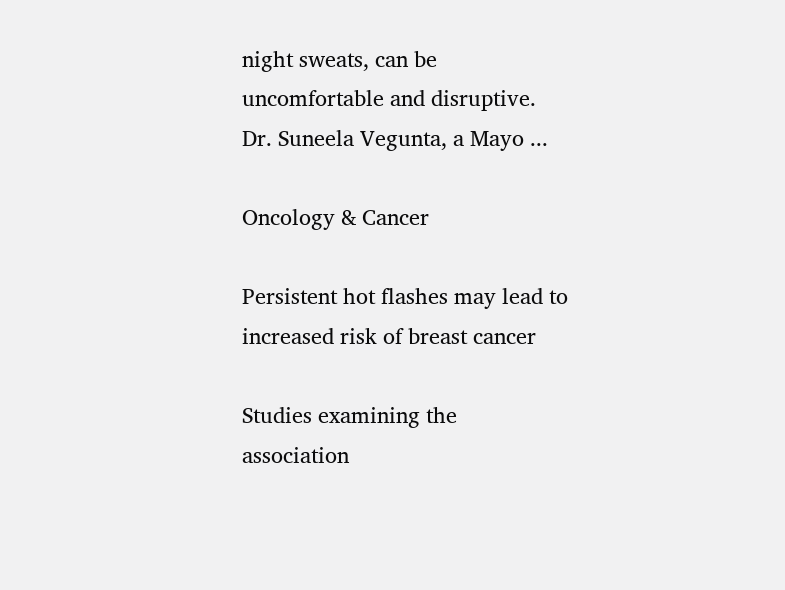night sweats, can be uncomfortable and disruptive. Dr. Suneela Vegunta, a Mayo ...

Oncology & Cancer

Persistent hot flashes may lead to increased risk of breast cancer

Studies examining the association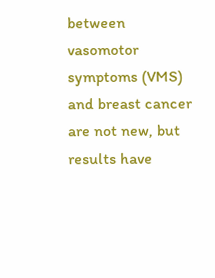between vasomotor symptoms (VMS) and breast cancer are not new, but results have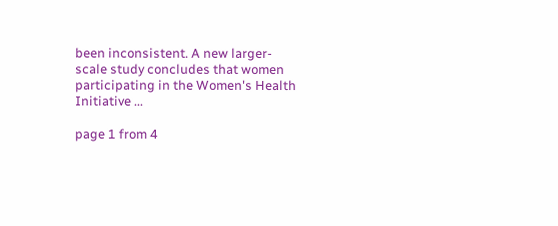been inconsistent. A new larger-scale study concludes that women participating in the Women's Health Initiative ...

page 1 from 4